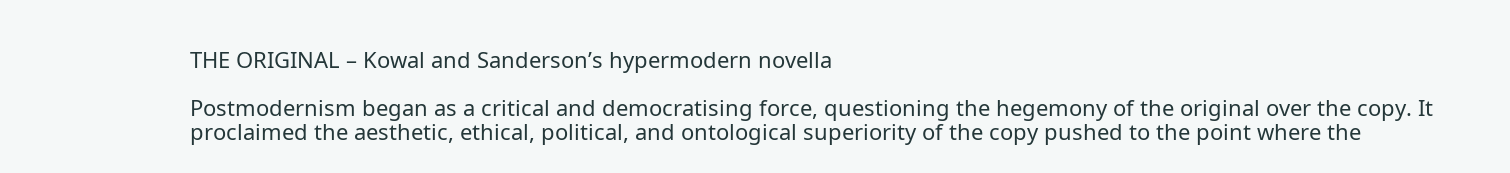THE ORIGINAL – Kowal and Sanderson’s hypermodern novella

Postmodernism began as a critical and democratising force, questioning the hegemony of the original over the copy. It proclaimed the aesthetic, ethical, political, and ontological superiority of the copy pushed to the point where the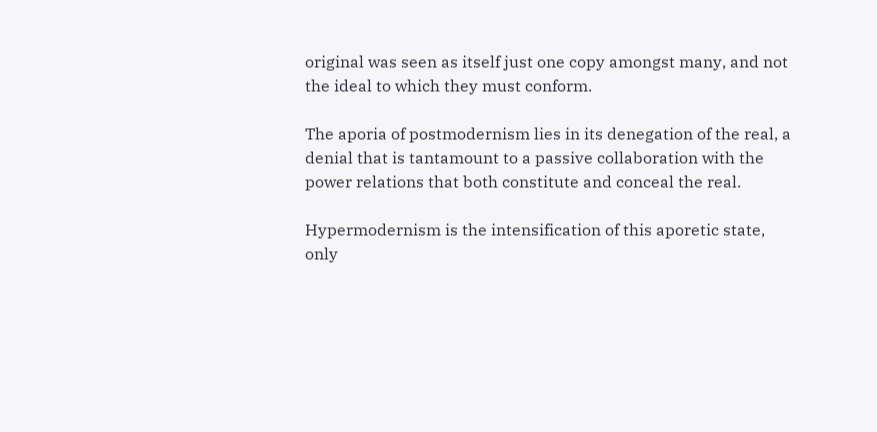original was seen as itself just one copy amongst many, and not the ideal to which they must conform.

The aporia of postmodernism lies in its denegation of the real, a denial that is tantamount to a passive collaboration with the power relations that both constitute and conceal the real.

Hypermodernism is the intensification of this aporetic state, only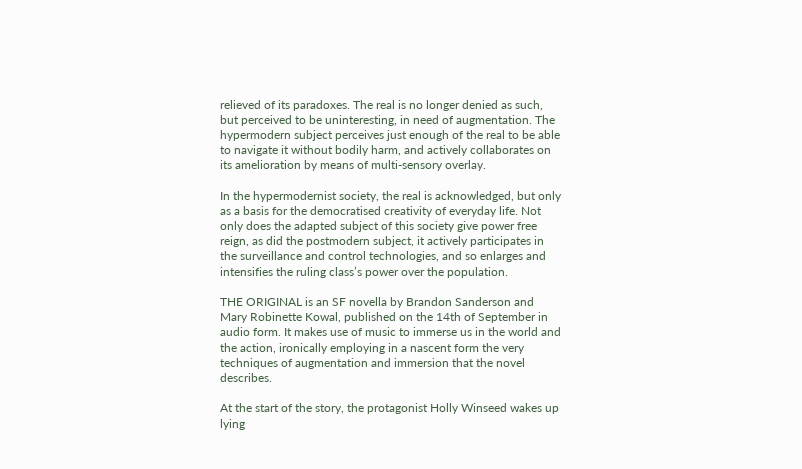relieved of its paradoxes. The real is no longer denied as such, but perceived to be uninteresting, in need of augmentation. The hypermodern subject perceives just enough of the real to be able to navigate it without bodily harm, and actively collaborates on its amelioration by means of multi-sensory overlay.

In the hypermodernist society, the real is acknowledged, but only as a basis for the democratised creativity of everyday life. Not only does the adapted subject of this society give power free reign, as did the postmodern subject, it actively participates in the surveillance and control technologies, and so enlarges and intensifies the ruling class’s power over the population.

THE ORIGINAL is an SF novella by Brandon Sanderson and Mary Robinette Kowal, published on the 14th of September in audio form. It makes use of music to immerse us in the world and the action, ironically employing in a nascent form the very techniques of augmentation and immersion that the novel describes.

At the start of the story, the protagonist Holly Winseed wakes up lying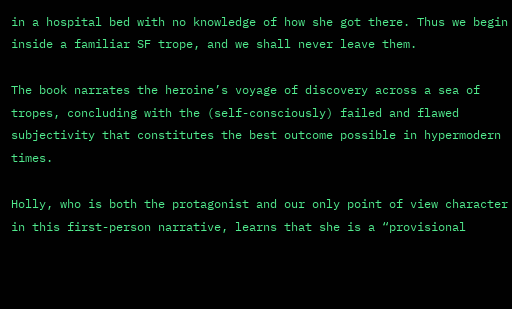in a hospital bed with no knowledge of how she got there. Thus we begin inside a familiar SF trope, and we shall never leave them.

The book narrates the heroine’s voyage of discovery across a sea of tropes, concluding with the (self-consciously) failed and flawed subjectivity that constitutes the best outcome possible in hypermodern times.

Holly, who is both the protagonist and our only point of view character in this first-person narrative, learns that she is a “provisional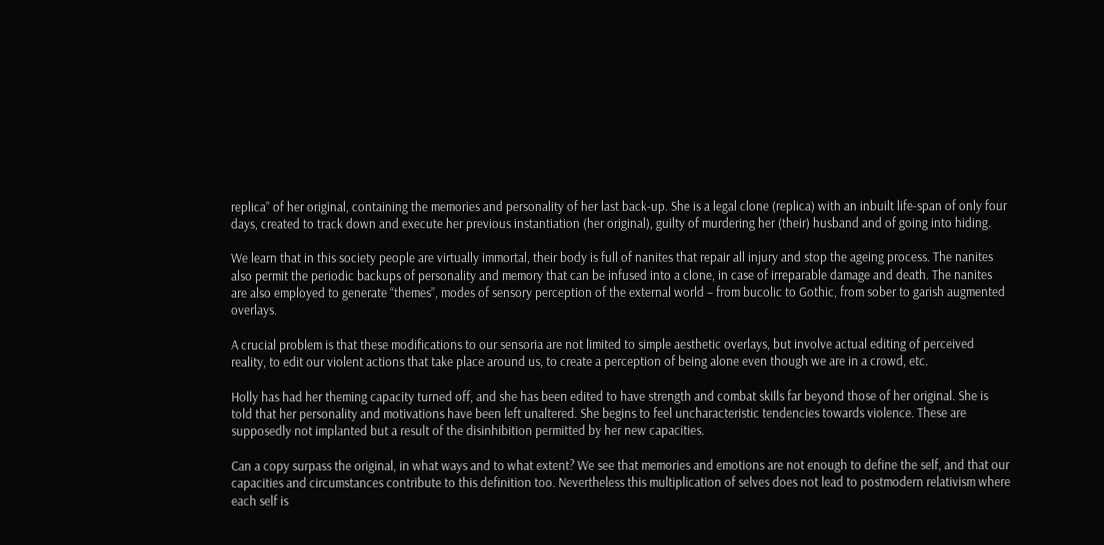replica” of her original, containing the memories and personality of her last back-up. She is a legal clone (replica) with an inbuilt life-span of only four days, created to track down and execute her previous instantiation (her original), guilty of murdering her (their) husband and of going into hiding.

We learn that in this society people are virtually immortal, their body is full of nanites that repair all injury and stop the ageing process. The nanites also permit the periodic backups of personality and memory that can be infused into a clone, in case of irreparable damage and death. The nanites are also employed to generate “themes”, modes of sensory perception of the external world – from bucolic to Gothic, from sober to garish augmented overlays.

A crucial problem is that these modifications to our sensoria are not limited to simple aesthetic overlays, but involve actual editing of perceived reality, to edit our violent actions that take place around us, to create a perception of being alone even though we are in a crowd, etc.

Holly has had her theming capacity turned off, and she has been edited to have strength and combat skills far beyond those of her original. She is told that her personality and motivations have been left unaltered. She begins to feel uncharacteristic tendencies towards violence. These are supposedly not implanted but a result of the disinhibition permitted by her new capacities.

Can a copy surpass the original, in what ways and to what extent? We see that memories and emotions are not enough to define the self, and that our capacities and circumstances contribute to this definition too. Nevertheless this multiplication of selves does not lead to postmodern relativism where each self is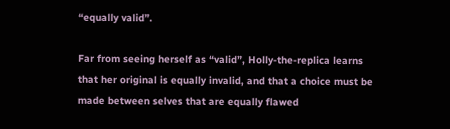“equally valid”.

Far from seeing herself as “valid”, Holly-the-replica learns that her original is equally invalid, and that a choice must be made between selves that are equally flawed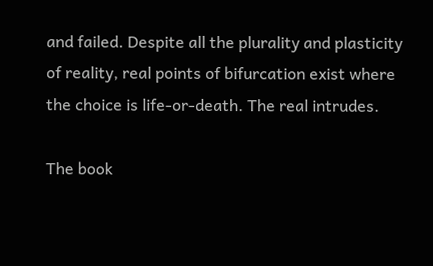and failed. Despite all the plurality and plasticity of reality, real points of bifurcation exist where the choice is life-or-death. The real intrudes.

The book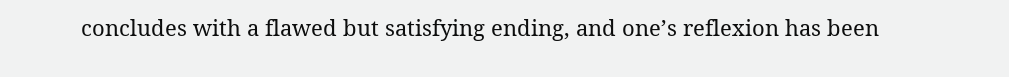concludes with a flawed but satisfying ending, and one’s reflexion has been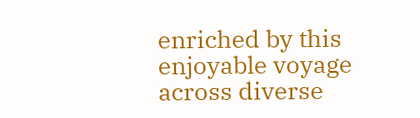enriched by this enjoyable voyage across diverse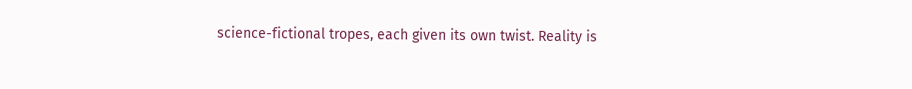science-fictional tropes, each given its own twist. Reality is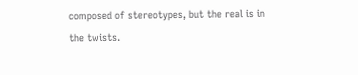composed of stereotypes, but the real is in the twists.